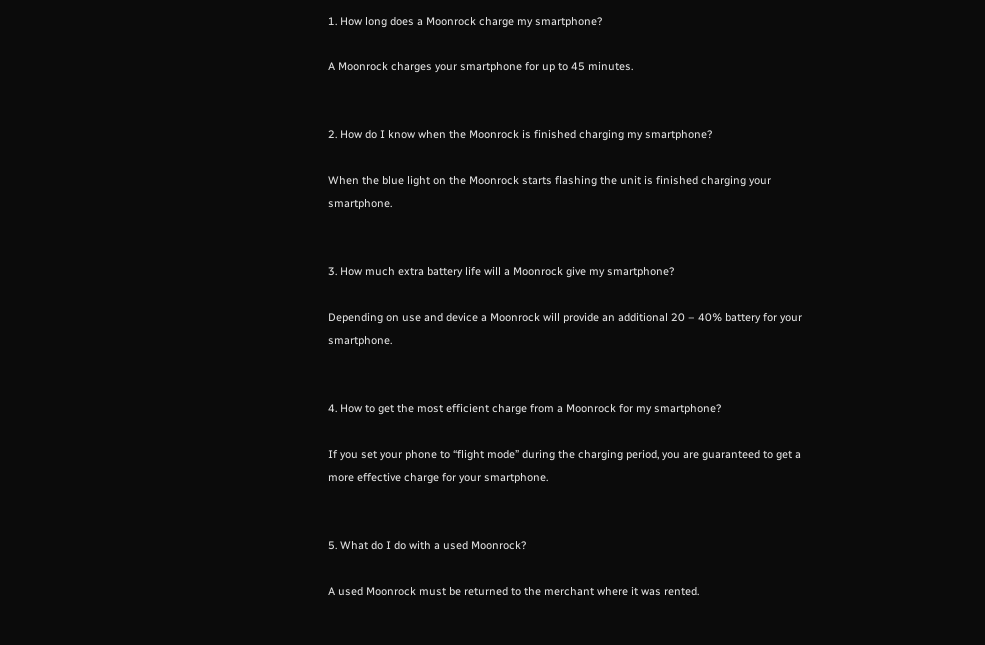1. How long does a Moonrock charge my smartphone?

A Moonrock charges your smartphone for up to 45 minutes.


2. How do I know when the Moonrock is finished charging my smartphone?

When the blue light on the Moonrock starts flashing the unit is finished charging your smartphone.


3. How much extra battery life will a Moonrock give my smartphone?

Depending on use and device a Moonrock will provide an additional 20 – 40% battery for your smartphone.


4. How to get the most efficient charge from a Moonrock for my smartphone?

If you set your phone to “flight mode” during the charging period, you are guaranteed to get a more effective charge for your smartphone.


5. What do I do with a used Moonrock?

A used Moonrock must be returned to the merchant where it was rented.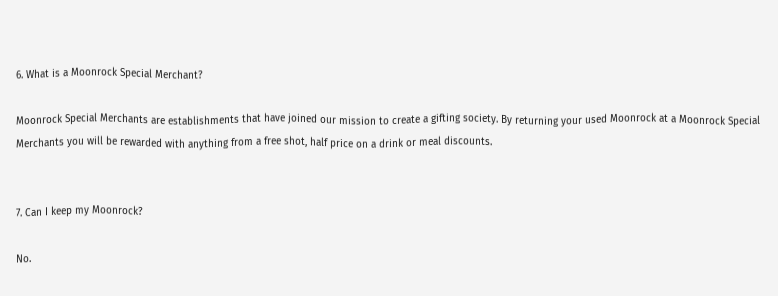6. What is a Moonrock Special Merchant?

Moonrock Special Merchants are establishments that have joined our mission to create a gifting society. By returning your used Moonrock at a Moonrock Special Merchants you will be rewarded with anything from a free shot, half price on a drink or meal discounts.


7. Can I keep my Moonrock?

No.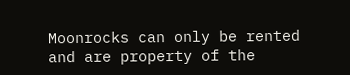Moonrocks can only be rented and are property of the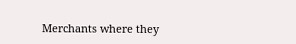Merchants where they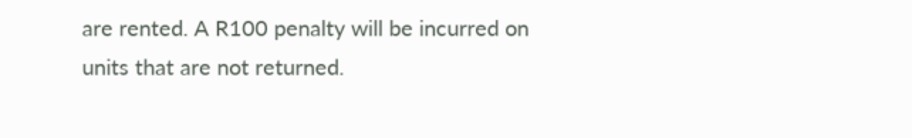are rented. A R100 penalty will be incurred on units that are not returned.